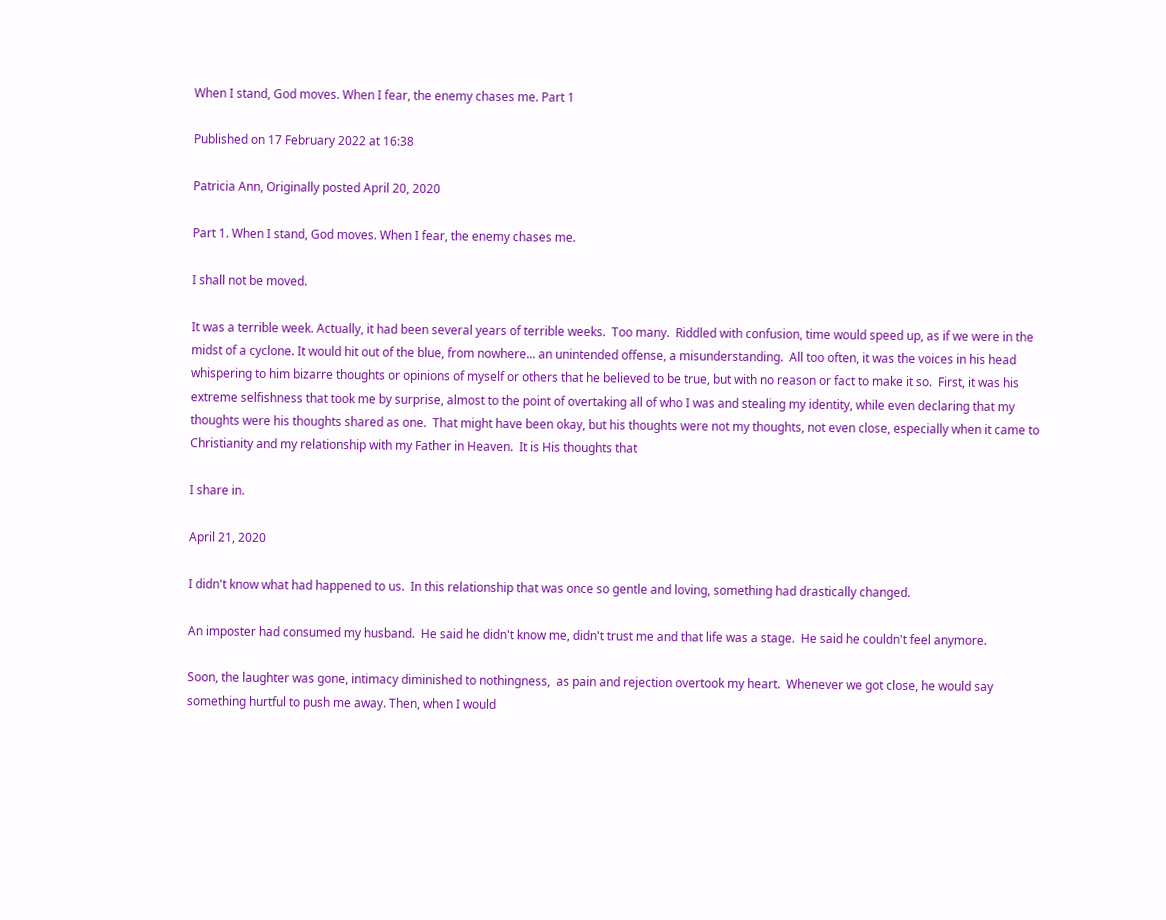When I stand, God moves. When I fear, the enemy chases me. Part 1

Published on 17 February 2022 at 16:38

Patricia Ann, Originally posted April 20, 2020

Part 1. When I stand, God moves. When I fear, the enemy chases me.

I shall not be moved.

It was a terrible week. Actually, it had been several years of terrible weeks.  Too many.  Riddled with confusion, time would speed up, as if we were in the midst of a cyclone. It would hit out of the blue, from nowhere... an unintended offense, a misunderstanding.  All too often, it was the voices in his head whispering to him bizarre thoughts or opinions of myself or others that he believed to be true, but with no reason or fact to make it so.  First, it was his extreme selfishness that took me by surprise, almost to the point of overtaking all of who I was and stealing my identity, while even declaring that my thoughts were his thoughts shared as one.  That might have been okay, but his thoughts were not my thoughts, not even close, especially when it came to Christianity and my relationship with my Father in Heaven.  It is His thoughts that

I share in.

April 21, 2020

I didn't know what had happened to us.  In this relationship that was once so gentle and loving, something had drastically changed.

An imposter had consumed my husband.  He said he didn't know me, didn't trust me and that life was a stage.  He said he couldn't feel anymore.

Soon, the laughter was gone, intimacy diminished to nothingness,  as pain and rejection overtook my heart.  Whenever we got close, he would say something hurtful to push me away. Then, when I would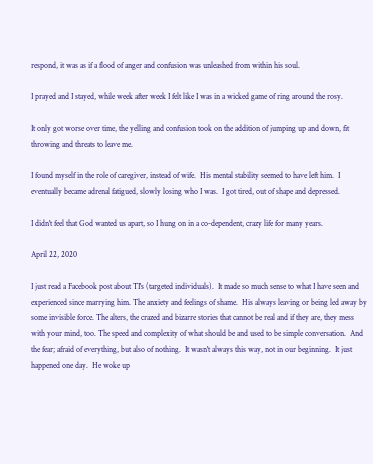respond, it was as if a flood of anger and confusion was unleashed from within his soul.

I prayed and I stayed, while week after week I felt like I was in a wicked game of ring around the rosy.

It only got worse over time, the yelling and confusion took on the addition of jumping up and down, fit throwing and threats to leave me.

I found myself in the role of caregiver, instead of wife.  His mental stability seemed to have left him.  I eventually became adrenal fatigued, slowly losing who I was.  I got tired, out of shape and depressed.

I didn't feel that God wanted us apart, so I hung on in a co-dependent, crazy life for many years.

April 22, 2020

I just read a Facebook post about TI's (targeted individuals).  It made so much sense to what I have seen and experienced since marrying him. The anxiety and feelings of shame.  His always leaving or being led away by some invisible force. The alters, the crazed and bizarre stories that cannot be real and if they are, they mess with your mind, too. The speed and complexity of what should be and used to be simple conversation.  And the fear; afraid of everything, but also of nothing.  It wasn't always this way, not in our beginning.  It just happened one day.  He woke up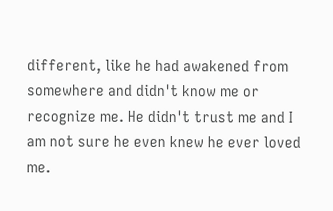different, like he had awakened from somewhere and didn't know me or recognize me. He didn't trust me and I am not sure he even knew he ever loved me.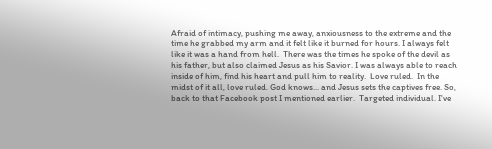Afraid of intimacy, pushing me away, anxiousness to the extreme and the time he grabbed my arm and it felt like it burned for hours. I always felt like it was a hand from hell.  There was the times he spoke of the devil as his father, but also claimed Jesus as his Savior. I was always able to reach inside of him, find his heart and pull him to reality.  Love ruled.  In the midst of it all, love ruled. God knows... and Jesus sets the captives free. So, back to that Facebook post I mentioned earlier.  Targeted individual. I've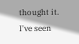thought it. I've seen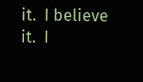it.  I believe it.  I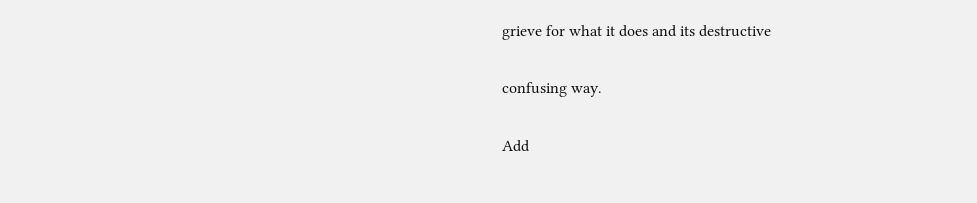grieve for what it does and its destructive

confusing way.

Add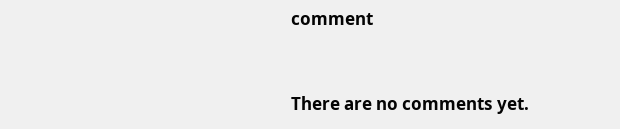comment


There are no comments yet.